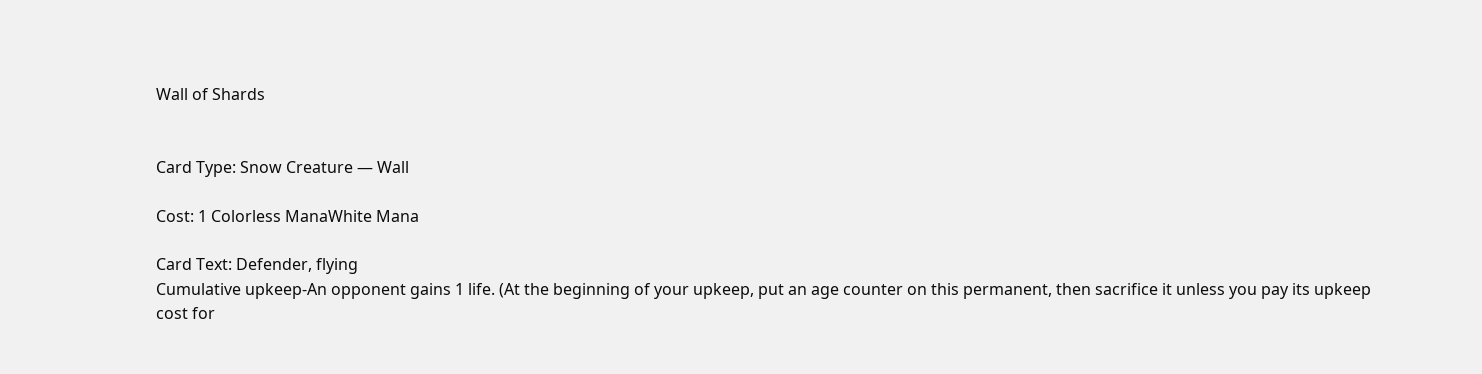Wall of Shards


Card Type: Snow Creature — Wall

Cost: 1 Colorless ManaWhite Mana

Card Text: Defender, flying
Cumulative upkeep-An opponent gains 1 life. (At the beginning of your upkeep, put an age counter on this permanent, then sacrifice it unless you pay its upkeep cost for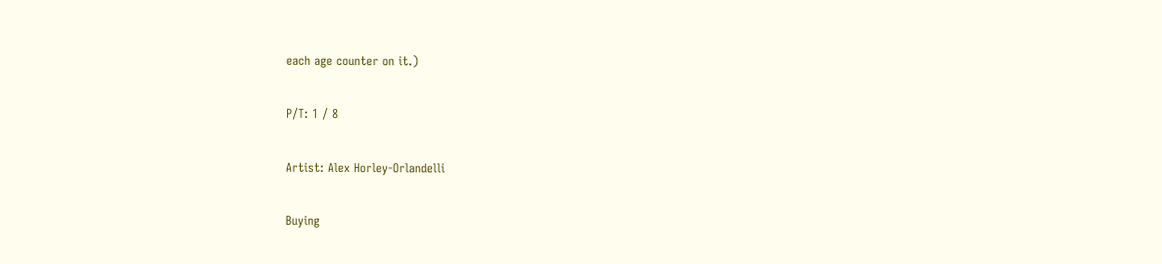each age counter on it.)

P/T: 1 / 8

Artist: Alex Horley-Orlandelli

Buying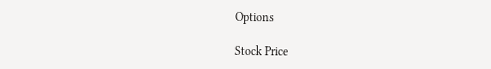Options

Stock Price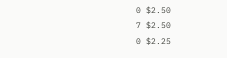0 $2.50
7 $2.50
0 $2.25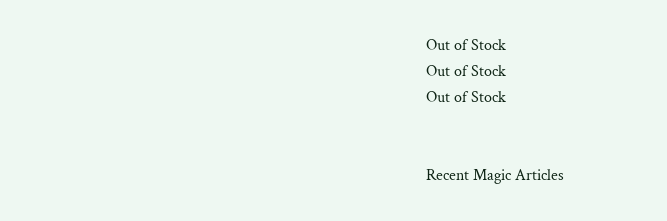Out of Stock
Out of Stock
Out of Stock


Recent Magic Articles